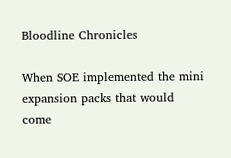Bloodline Chronicles

When SOE implemented the mini expansion packs that would come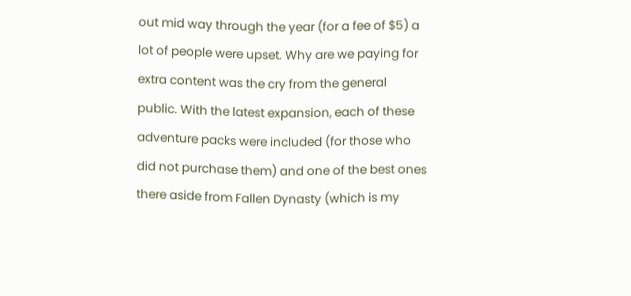out mid way through the year (for a fee of $5) a lot of people were upset. Why are we paying for extra content was the cry from the general public. With the latest expansion, each of these adventure packs were included (for those who did not purchase them) and one of the best ones there aside from Fallen Dynasty (which is my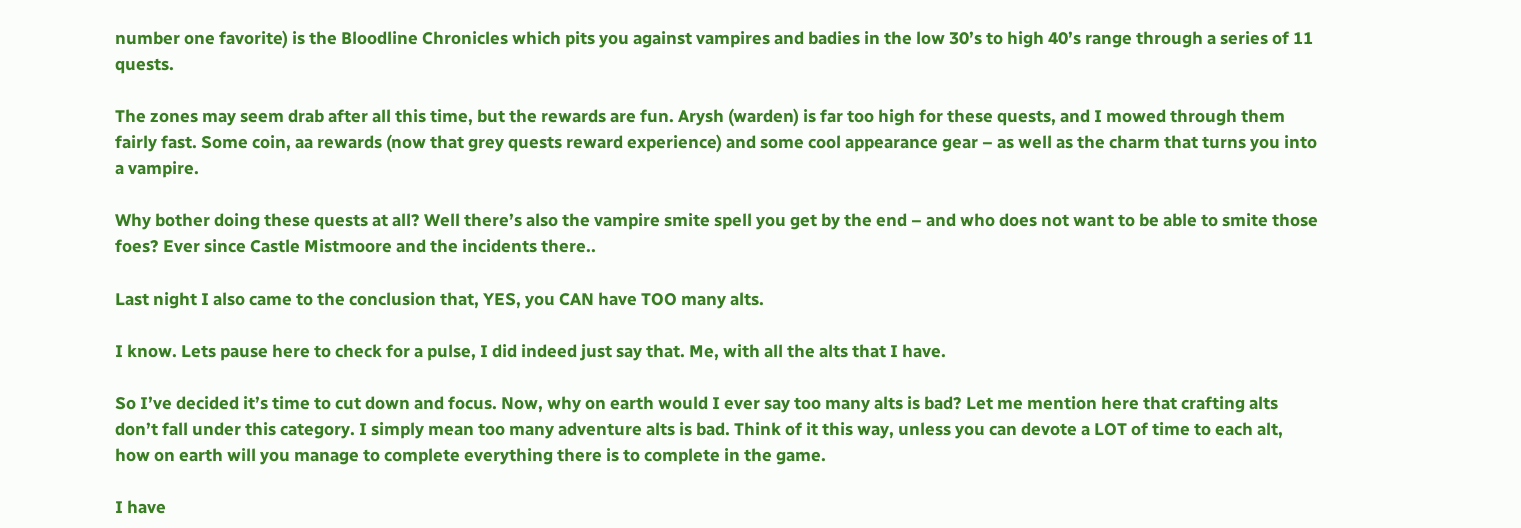number one favorite) is the Bloodline Chronicles which pits you against vampires and badies in the low 30’s to high 40’s range through a series of 11 quests.

The zones may seem drab after all this time, but the rewards are fun. Arysh (warden) is far too high for these quests, and I mowed through them fairly fast. Some coin, aa rewards (now that grey quests reward experience) and some cool appearance gear – as well as the charm that turns you into a vampire.

Why bother doing these quests at all? Well there’s also the vampire smite spell you get by the end – and who does not want to be able to smite those foes? Ever since Castle Mistmoore and the incidents there..

Last night I also came to the conclusion that, YES, you CAN have TOO many alts.

I know. Lets pause here to check for a pulse, I did indeed just say that. Me, with all the alts that I have.

So I’ve decided it’s time to cut down and focus. Now, why on earth would I ever say too many alts is bad? Let me mention here that crafting alts don’t fall under this category. I simply mean too many adventure alts is bad. Think of it this way, unless you can devote a LOT of time to each alt, how on earth will you manage to complete everything there is to complete in the game.

I have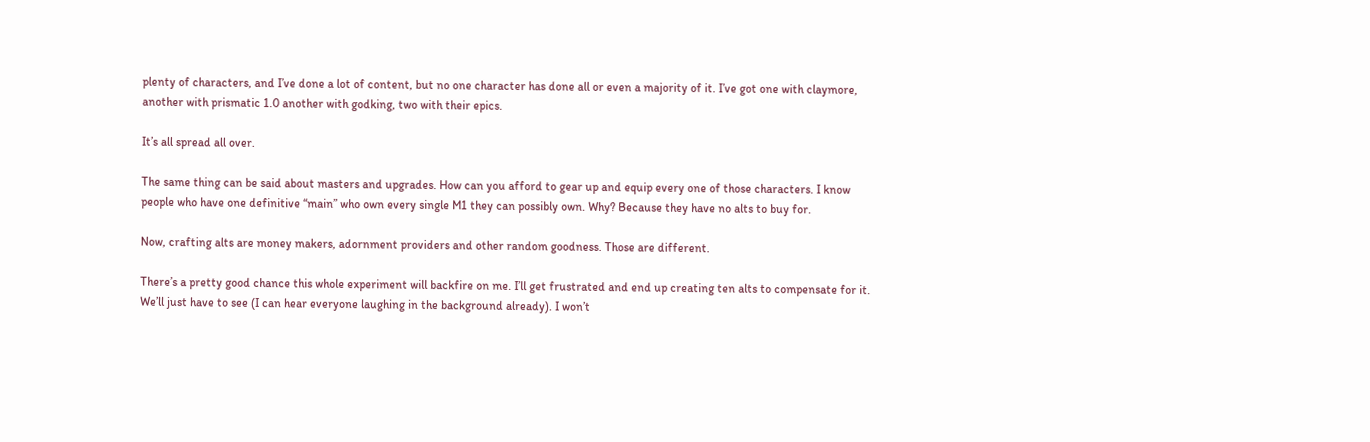plenty of characters, and I’ve done a lot of content, but no one character has done all or even a majority of it. I’ve got one with claymore, another with prismatic 1.0 another with godking, two with their epics.

It’s all spread all over.

The same thing can be said about masters and upgrades. How can you afford to gear up and equip every one of those characters. I know people who have one definitive “main” who own every single M1 they can possibly own. Why? Because they have no alts to buy for.

Now, crafting alts are money makers, adornment providers and other random goodness. Those are different.

There’s a pretty good chance this whole experiment will backfire on me. I’ll get frustrated and end up creating ten alts to compensate for it. We’ll just have to see (I can hear everyone laughing in the background already). I won’t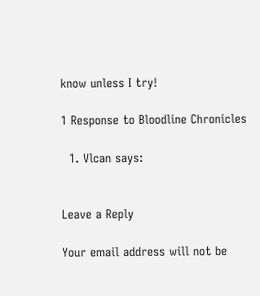know unless I try!

1 Response to Bloodline Chronicles

  1. Vlcan says:


Leave a Reply

Your email address will not be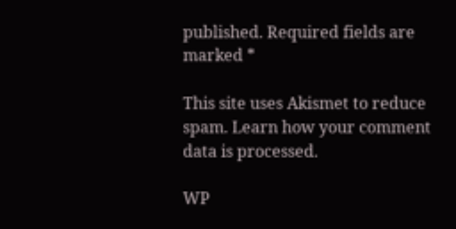published. Required fields are marked *

This site uses Akismet to reduce spam. Learn how your comment data is processed.

WP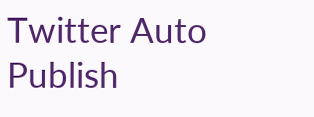Twitter Auto Publish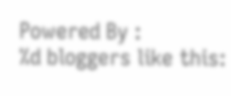Powered By :
%d bloggers like this: